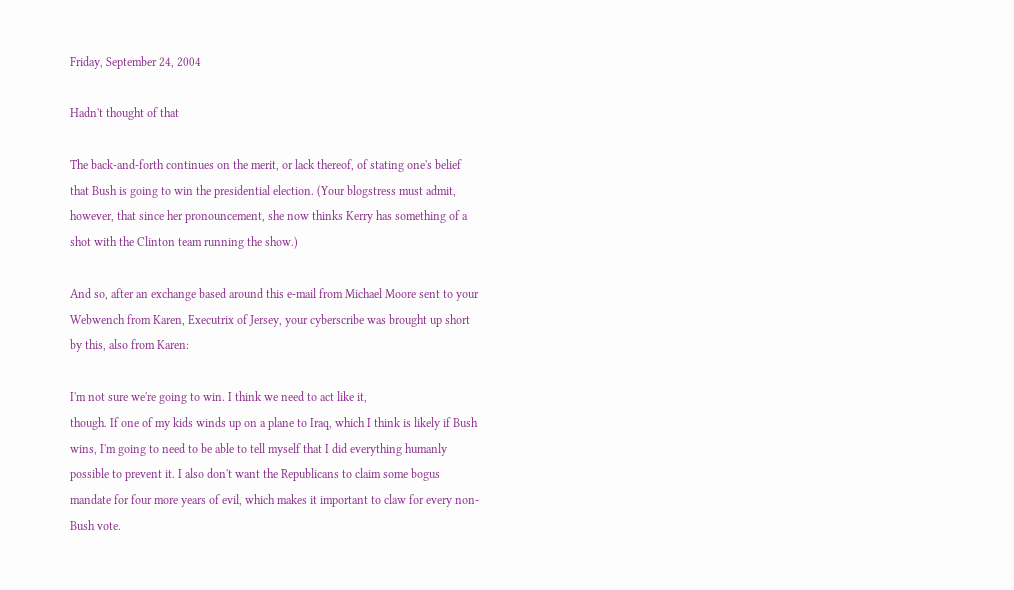Friday, September 24, 2004

Hadn't thought of that

The back-and-forth continues on the merit, or lack thereof, of stating one's belief that Bush is going to win the presidential election. (Your blogstress must admit, however, that since her pronouncement, she now thinks Kerry has something of a shot with the Clinton team running the show.)

And so, after an exchange based around this e-mail from Michael Moore sent to your Webwench from Karen, Executrix of Jersey, your cyberscribe was brought up short by this, also from Karen:

I'm not sure we're going to win. I think we need to act like it,
though. If one of my kids winds up on a plane to Iraq, which I think is likely if Bush wins, I'm going to need to be able to tell myself that I did everything humanly possible to prevent it. I also don't want the Republicans to claim some bogus mandate for four more years of evil, which makes it important to claw for every non-Bush vote.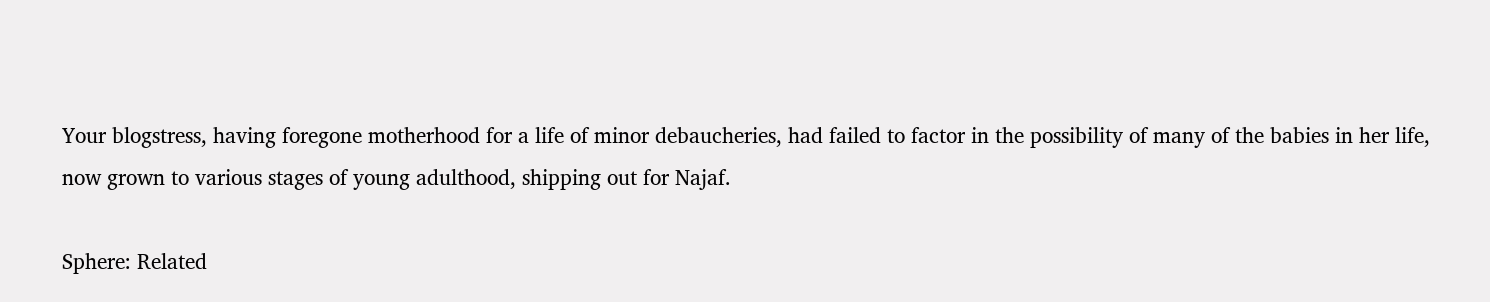Your blogstress, having foregone motherhood for a life of minor debaucheries, had failed to factor in the possibility of many of the babies in her life, now grown to various stages of young adulthood, shipping out for Najaf.

Sphere: Related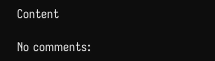Content

No comments: